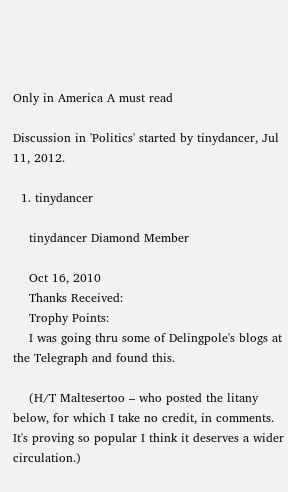Only in America A must read

Discussion in 'Politics' started by tinydancer, Jul 11, 2012.

  1. tinydancer

    tinydancer Diamond Member

    Oct 16, 2010
    Thanks Received:
    Trophy Points:
    I was going thru some of Delingpole's blogs at the Telegraph and found this.

    (H/T Maltesertoo – who posted the litany below, for which I take no credit, in comments. It's proving so popular I think it deserves a wider circulation.)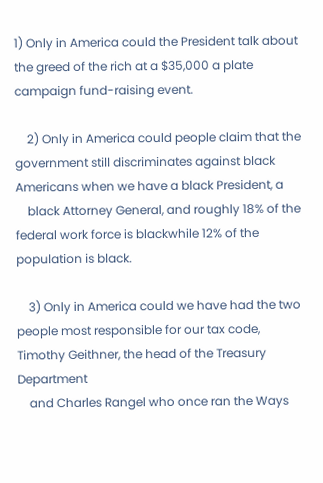1) Only in America could the President talk about the greed of the rich at a $35,000 a plate campaign fund-raising event.

    2) Only in America could people claim that the government still discriminates against black Americans when we have a black President, a
    black Attorney General, and roughly 18% of the federal work force is blackwhile 12% of the population is black.

    3) Only in America could we have had the two people most responsible for our tax code, Timothy Geithner, the head of the Treasury Department
    and Charles Rangel who once ran the Ways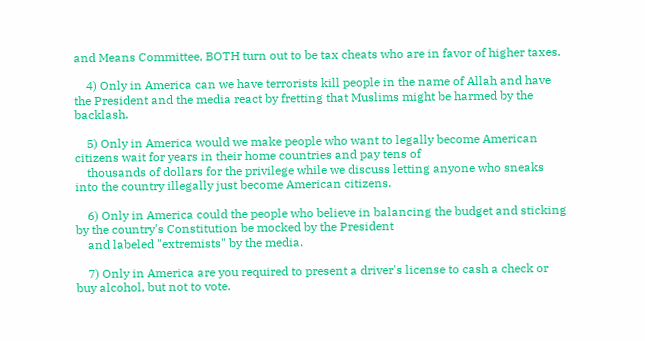and Means Committee, BOTH turn out to be tax cheats who are in favor of higher taxes.

    4) Only in America can we have terrorists kill people in the name of Allah and have the President and the media react by fretting that Muslims might be harmed by the backlash.

    5) Only in America would we make people who want to legally become American citizens wait for years in their home countries and pay tens of
    thousands of dollars for the privilege while we discuss letting anyone who sneaks into the country illegally just become American citizens.

    6) Only in America could the people who believe in balancing the budget and sticking by the country's Constitution be mocked by the President
    and labeled "extremists" by the media.

    7) Only in America are you required to present a driver's license to cash a check or buy alcohol, but not to vote.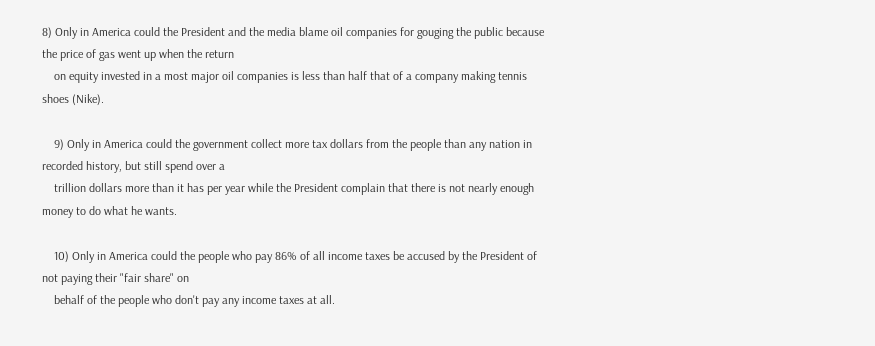8) Only in America could the President and the media blame oil companies for gouging the public because the price of gas went up when the return
    on equity invested in a most major oil companies is less than half that of a company making tennis shoes (Nike).

    9) Only in America could the government collect more tax dollars from the people than any nation in recorded history, but still spend over a
    trillion dollars more than it has per year while the President complain that there is not nearly enough money to do what he wants.

    10) Only in America could the people who pay 86% of all income taxes be accused by the President of not paying their "fair share" on
    behalf of the people who don't pay any income taxes at all.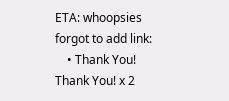ETA: whoopsies forgot to add link:
    • Thank You! Thank You! x 2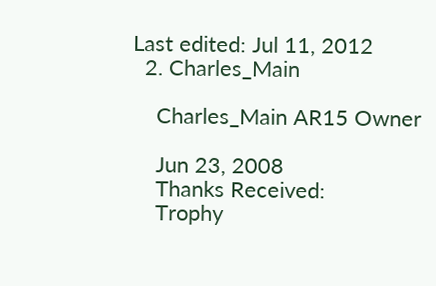Last edited: Jul 11, 2012
  2. Charles_Main

    Charles_Main AR15 Owner

    Jun 23, 2008
    Thanks Received:
    Trophy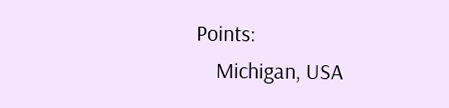Points:
    Michigan, USA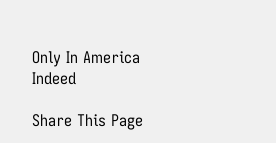Only In America Indeed

Share This Page